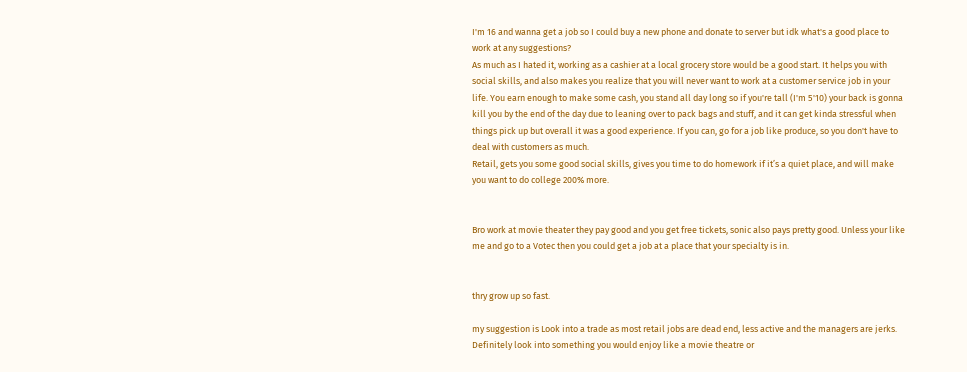I'm 16 and wanna get a job so I could buy a new phone and donate to server but idk what's a good place to work at any suggestions?
As much as I hated it, working as a cashier at a local grocery store would be a good start. It helps you with social skills, and also makes you realize that you will never want to work at a customer service job in your life. You earn enough to make some cash, you stand all day long so if you're tall (I'm 5'10) your back is gonna kill you by the end of the day due to leaning over to pack bags and stuff, and it can get kinda stressful when things pick up but overall it was a good experience. If you can, go for a job like produce, so you don't have to deal with customers as much.
Retail, gets you some good social skills, gives you time to do homework if it’s a quiet place, and will make you want to do college 200% more.


Bro work at movie theater they pay good and you get free tickets, sonic also pays pretty good. Unless your like me and go to a Votec then you could get a job at a place that your specialty is in.


thry grow up so fast.

my suggestion is Look into a trade as most retail jobs are dead end, less active and the managers are jerks. Definitely look into something you would enjoy like a movie theatre or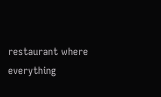restaurant where everything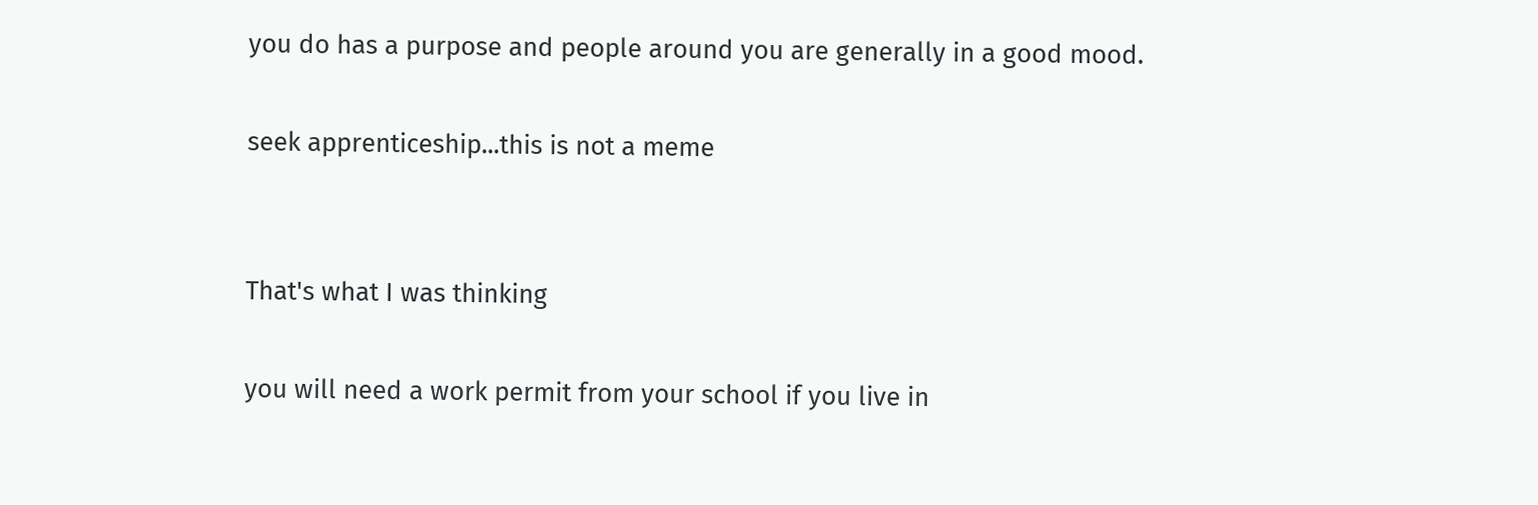you do has a purpose and people around you are generally in a good mood.

seek apprenticeship...this is not a meme


That's what I was thinking

you will need a work permit from your school if you live in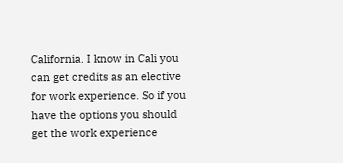California. I know in Cali you can get credits as an elective for work experience. So if you have the options you should get the work experience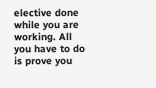elective done while you are working. All you have to do is prove you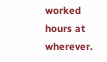worked hours at wherever.